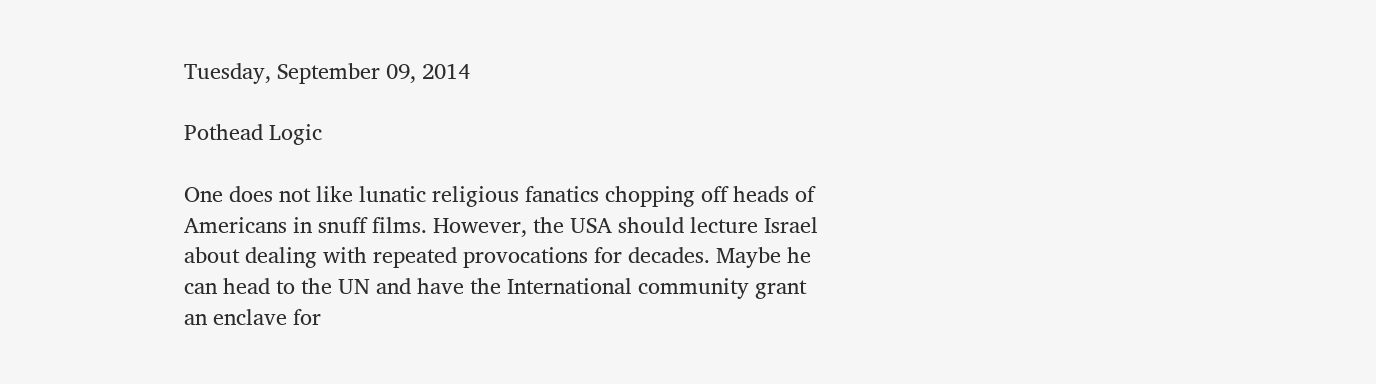Tuesday, September 09, 2014

Pothead Logic

One does not like lunatic religious fanatics chopping off heads of Americans in snuff films. However, the USA should lecture Israel about dealing with repeated provocations for decades. Maybe he can head to the UN and have the International community grant an enclave for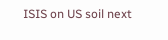ISIS on US soil next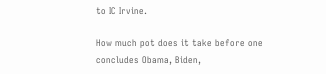to IC Irvine.

How much pot does it take before one concludes Obama, Biden,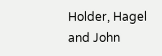Holder, Hagel and John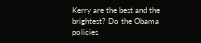Kerry are the best and the brightest? Do the Obama policies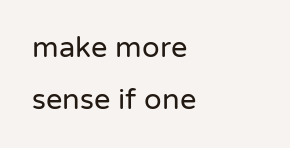make more sense if one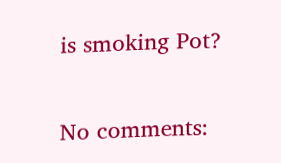is smoking Pot?

No comments: